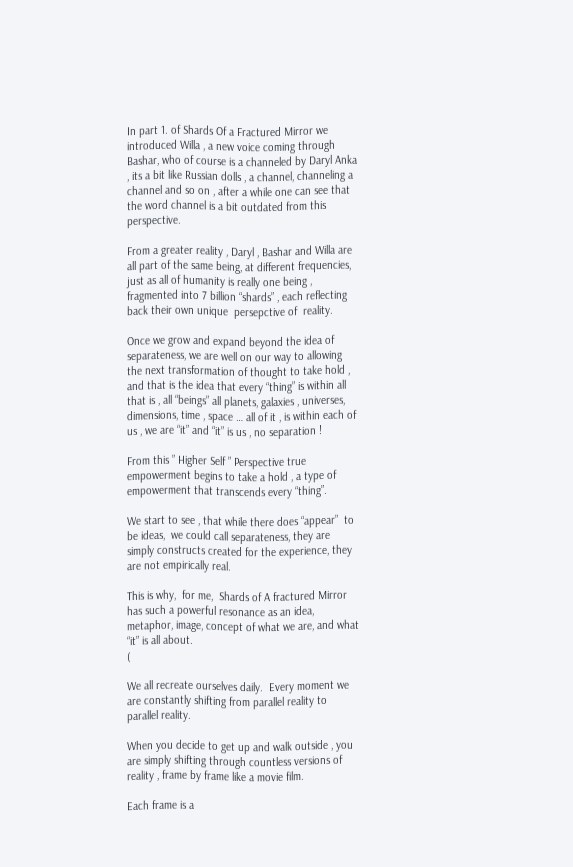In part 1. of Shards Of a Fractured Mirror we introduced Willa , a new voice coming through Bashar, who of course is a channeled by Daryl Anka , its a bit like Russian dolls , a channel, channeling a channel and so on , after a while one can see that the word channel is a bit outdated from this perspective.

From a greater reality , Daryl , Bashar and Willa are all part of the same being, at different frequencies,  just as all of humanity is really one being , fragmented into 7 billion “shards” , each reflecting back their own unique  persepctive of  reality.

Once we grow and expand beyond the idea of separateness, we are well on our way to allowing the next transformation of thought to take hold , and that is the idea that every “thing” is within all that is , all “beings” all planets, galaxies , universes, dimensions, time , space … all of it , is within each of us , we are “it” and “it” is us , no separation !

From this ” Higher Self ” Perspective true empowerment begins to take a hold , a type of empowerment that transcends every “thing”.

We start to see , that while there does “appear”  to be ideas,  we could call separateness, they are simply constructs created for the experience, they are not empirically real.

This is why,  for me,  Shards of A fractured Mirror has such a powerful resonance as an idea, metaphor, image, concept of what we are, and what “it” is all about.
(

We all recreate ourselves daily.  Every moment we are constantly shifting from parallel reality to parallel reality.

When you decide to get up and walk outside , you are simply shifting through countless versions of reality , frame by frame like a movie film.

Each frame is a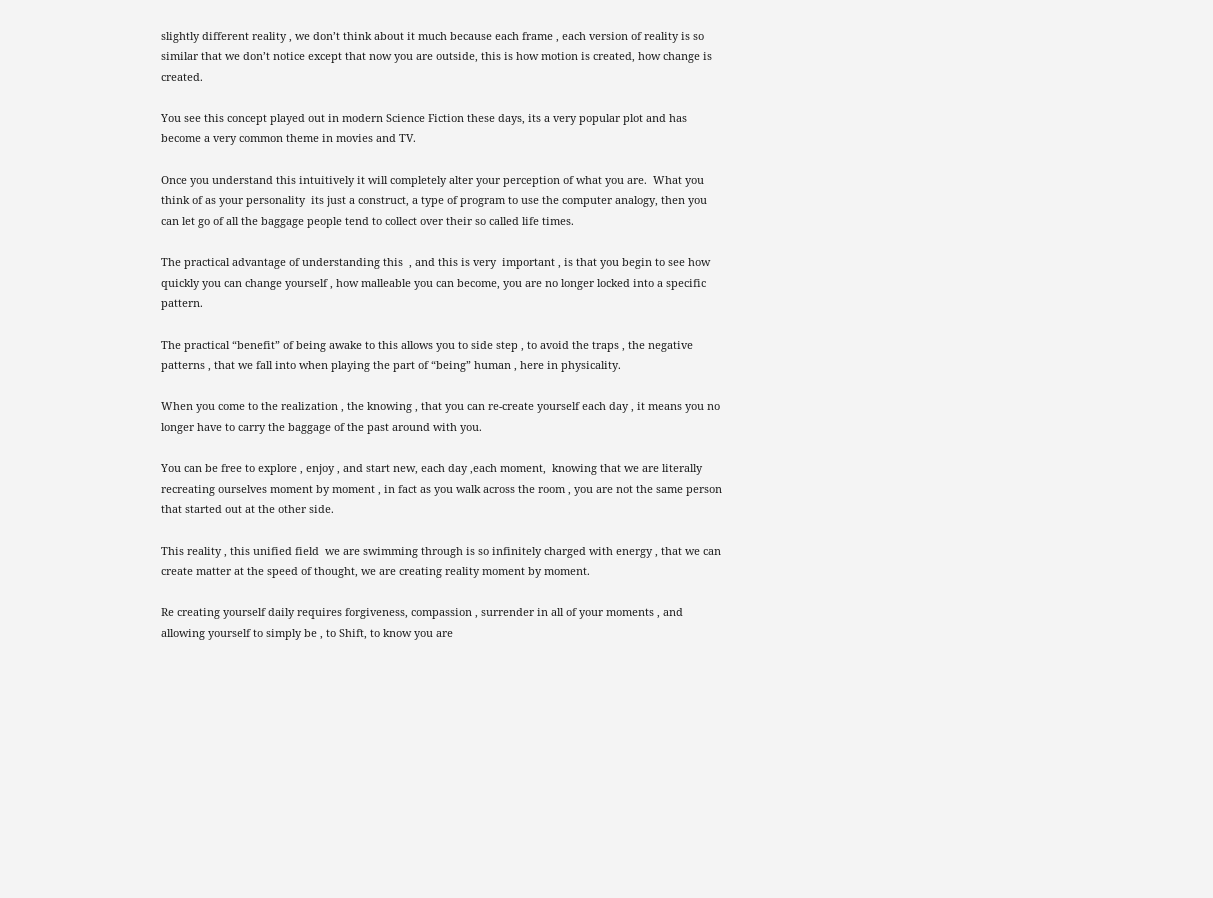slightly different reality , we don’t think about it much because each frame , each version of reality is so similar that we don’t notice except that now you are outside, this is how motion is created, how change is created.

You see this concept played out in modern Science Fiction these days, its a very popular plot and has become a very common theme in movies and TV.

Once you understand this intuitively it will completely alter your perception of what you are.  What you think of as your personality  its just a construct, a type of program to use the computer analogy, then you can let go of all the baggage people tend to collect over their so called life times.

The practical advantage of understanding this  , and this is very  important , is that you begin to see how quickly you can change yourself , how malleable you can become, you are no longer locked into a specific pattern.

The practical “benefit” of being awake to this allows you to side step , to avoid the traps , the negative patterns , that we fall into when playing the part of “being” human , here in physicality.

When you come to the realization , the knowing , that you can re-create yourself each day , it means you no longer have to carry the baggage of the past around with you.

You can be free to explore , enjoy , and start new, each day ,each moment,  knowing that we are literally recreating ourselves moment by moment , in fact as you walk across the room , you are not the same person that started out at the other side.

This reality , this unified field  we are swimming through is so infinitely charged with energy , that we can create matter at the speed of thought, we are creating reality moment by moment.

Re creating yourself daily requires forgiveness, compassion , surrender in all of your moments , and allowing yourself to simply be , to Shift, to know you are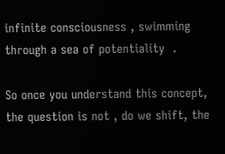infinite consciousness , swimming through a sea of potentiality  .

So once you understand this concept, the question is not , do we shift, the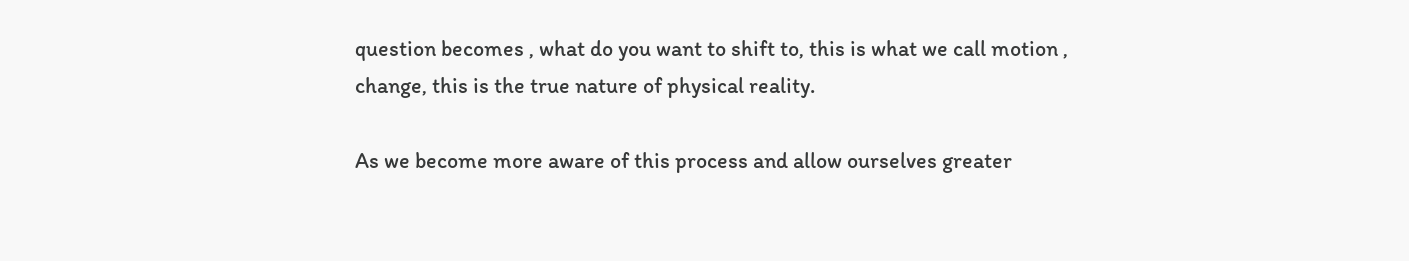question becomes , what do you want to shift to, this is what we call motion , change, this is the true nature of physical reality.

As we become more aware of this process and allow ourselves greater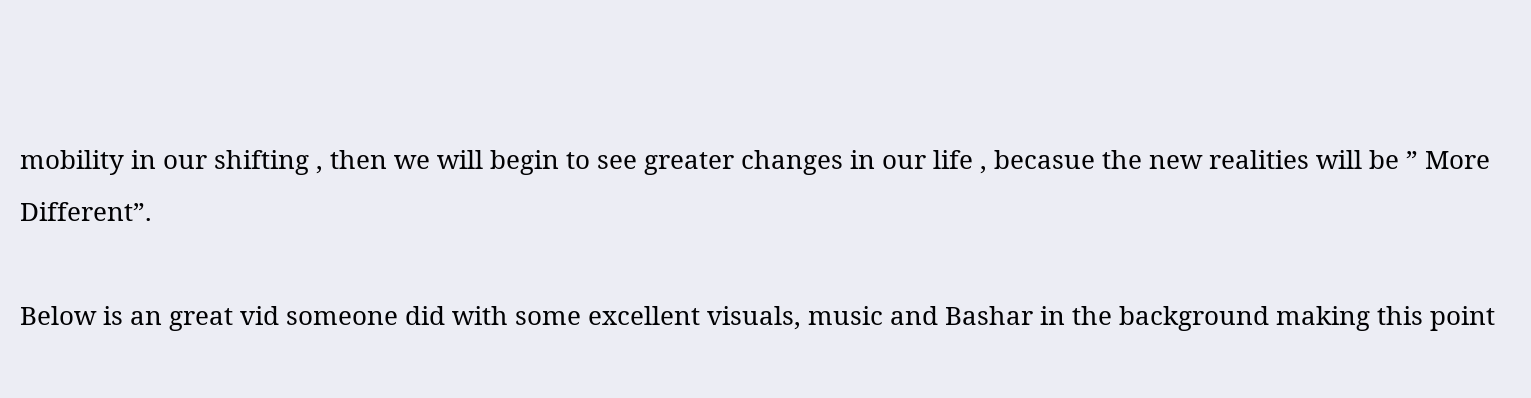mobility in our shifting , then we will begin to see greater changes in our life , becasue the new realities will be ” More Different”.

Below is an great vid someone did with some excellent visuals, music and Bashar in the background making this point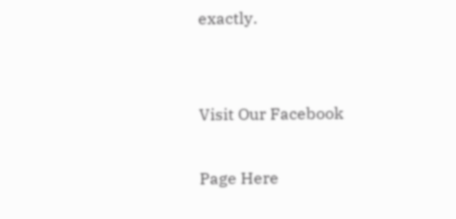exactly.


Visit Our Facebook

Page Here